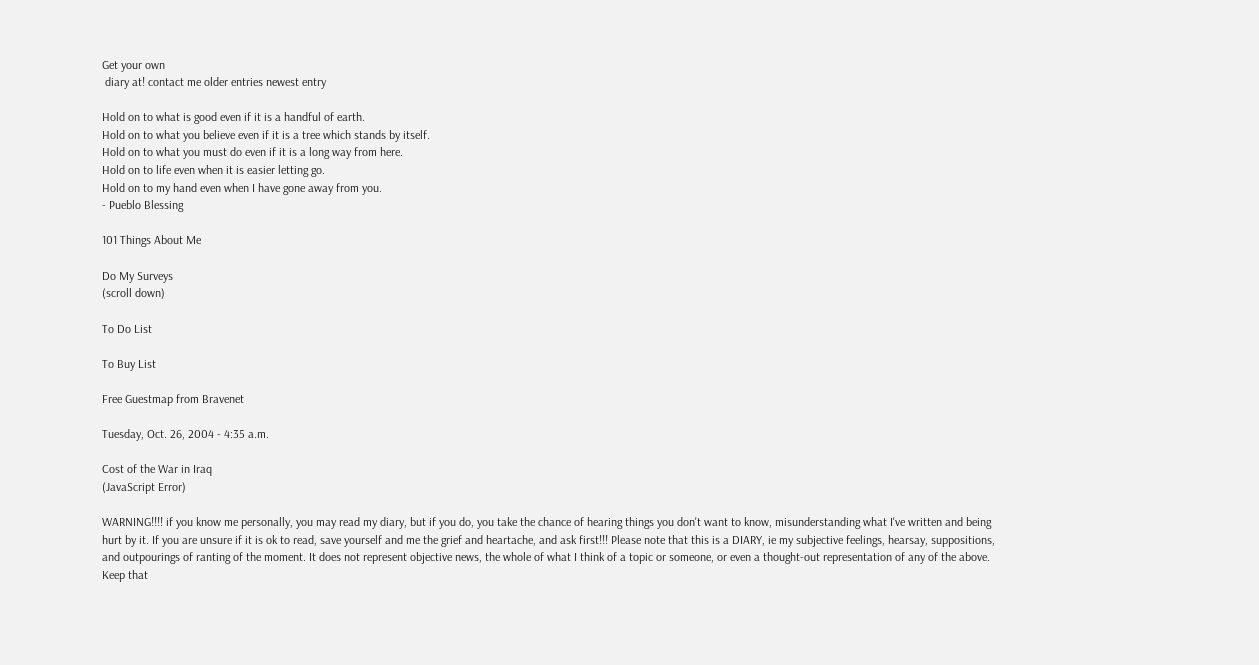Get your own
 diary at! contact me older entries newest entry

Hold on to what is good even if it is a handful of earth.
Hold on to what you believe even if it is a tree which stands by itself.
Hold on to what you must do even if it is a long way from here.
Hold on to life even when it is easier letting go.
Hold on to my hand even when I have gone away from you.
- Pueblo Blessing

101 Things About Me

Do My Surveys
(scroll down)

To Do List

To Buy List

Free Guestmap from Bravenet

Tuesday, Oct. 26, 2004 - 4:35 a.m.

Cost of the War in Iraq
(JavaScript Error)

WARNING!!!! if you know me personally, you may read my diary, but if you do, you take the chance of hearing things you don't want to know, misunderstanding what I've written and being hurt by it. If you are unsure if it is ok to read, save yourself and me the grief and heartache, and ask first!!! Please note that this is a DIARY, ie my subjective feelings, hearsay, suppositions, and outpourings of ranting of the moment. It does not represent objective news, the whole of what I think of a topic or someone, or even a thought-out representation of any of the above. Keep that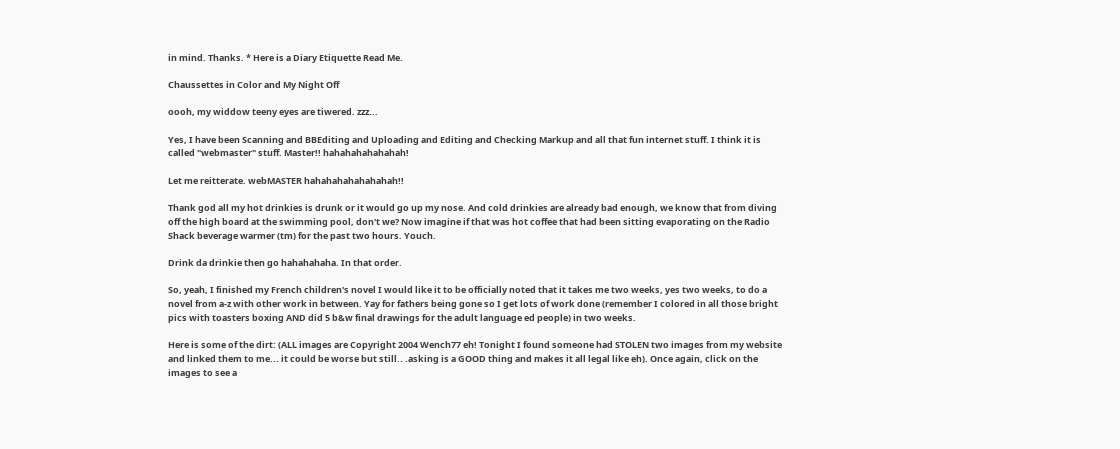in mind. Thanks. * Here is a Diary Etiquette Read Me.

Chaussettes in Color and My Night Off

oooh, my widdow teeny eyes are tiwered. zzz...

Yes, I have been Scanning and BBEditing and Uploading and Editing and Checking Markup and all that fun internet stuff. I think it is called "webmaster" stuff. Master!! hahahahahahahah!

Let me reitterate. webMASTER hahahahahahahahah!!

Thank god all my hot drinkies is drunk or it would go up my nose. And cold drinkies are already bad enough, we know that from diving off the high board at the swimming pool, don't we? Now imagine if that was hot coffee that had been sitting evaporating on the Radio Shack beverage warmer (tm) for the past two hours. Youch.

Drink da drinkie then go hahahahaha. In that order.

So, yeah, I finished my French children's novel I would like it to be officially noted that it takes me two weeks, yes two weeks, to do a novel from a-z with other work in between. Yay for fathers being gone so I get lots of work done (remember I colored in all those bright pics with toasters boxing AND did 5 b&w final drawings for the adult language ed people) in two weeks.

Here is some of the dirt: (ALL images are Copyright 2004 Wench77 eh! Tonight I found someone had STOLEN two images from my website and linked them to me... it could be worse but still.. .asking is a GOOD thing and makes it all legal like eh). Once again, click on the images to see a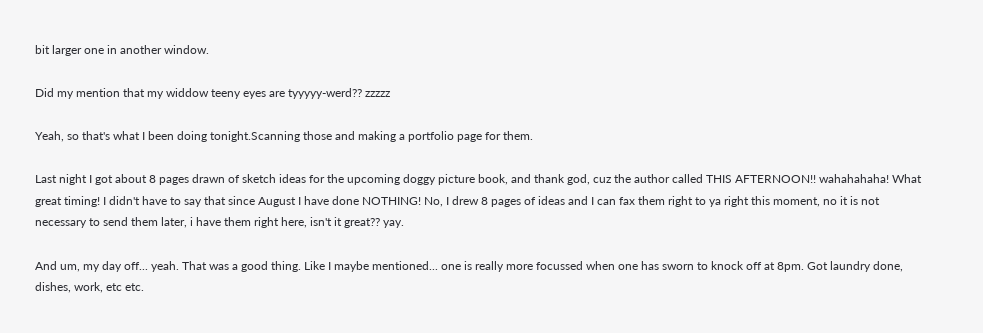bit larger one in another window.

Did my mention that my widdow teeny eyes are tyyyyy-werd?? zzzzz

Yeah, so that's what I been doing tonight.Scanning those and making a portfolio page for them.

Last night I got about 8 pages drawn of sketch ideas for the upcoming doggy picture book, and thank god, cuz the author called THIS AFTERNOON!! wahahahaha! What great timing! I didn't have to say that since August I have done NOTHING! No, I drew 8 pages of ideas and I can fax them right to ya right this moment, no it is not necessary to send them later, i have them right here, isn't it great?? yay.

And um, my day off... yeah. That was a good thing. Like I maybe mentioned... one is really more focussed when one has sworn to knock off at 8pm. Got laundry done, dishes, work, etc etc.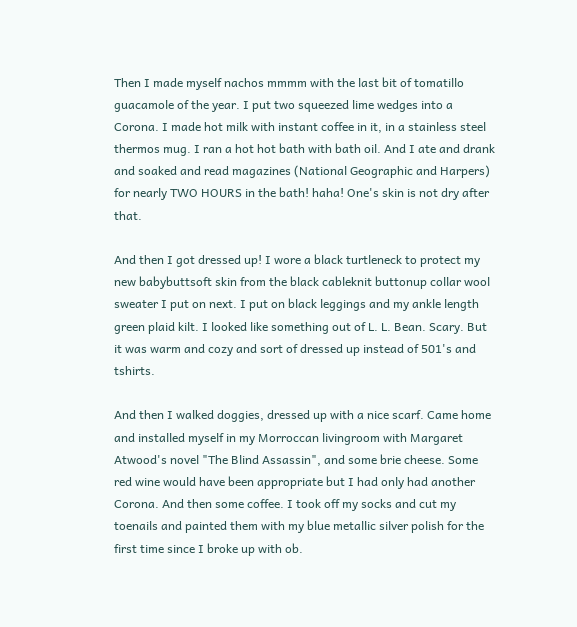Then I made myself nachos mmmm with the last bit of tomatillo guacamole of the year. I put two squeezed lime wedges into a Corona. I made hot milk with instant coffee in it, in a stainless steel thermos mug. I ran a hot hot bath with bath oil. And I ate and drank and soaked and read magazines (National Geographic and Harpers) for nearly TWO HOURS in the bath! haha! One's skin is not dry after that.

And then I got dressed up! I wore a black turtleneck to protect my new babybuttsoft skin from the black cableknit buttonup collar wool sweater I put on next. I put on black leggings and my ankle length green plaid kilt. I looked like something out of L. L. Bean. Scary. But it was warm and cozy and sort of dressed up instead of 501's and tshirts.

And then I walked doggies, dressed up with a nice scarf. Came home and installed myself in my Morroccan livingroom with Margaret Atwood's novel "The Blind Assassin", and some brie cheese. Some red wine would have been appropriate but I had only had another Corona. And then some coffee. I took off my socks and cut my toenails and painted them with my blue metallic silver polish for the first time since I broke up with ob.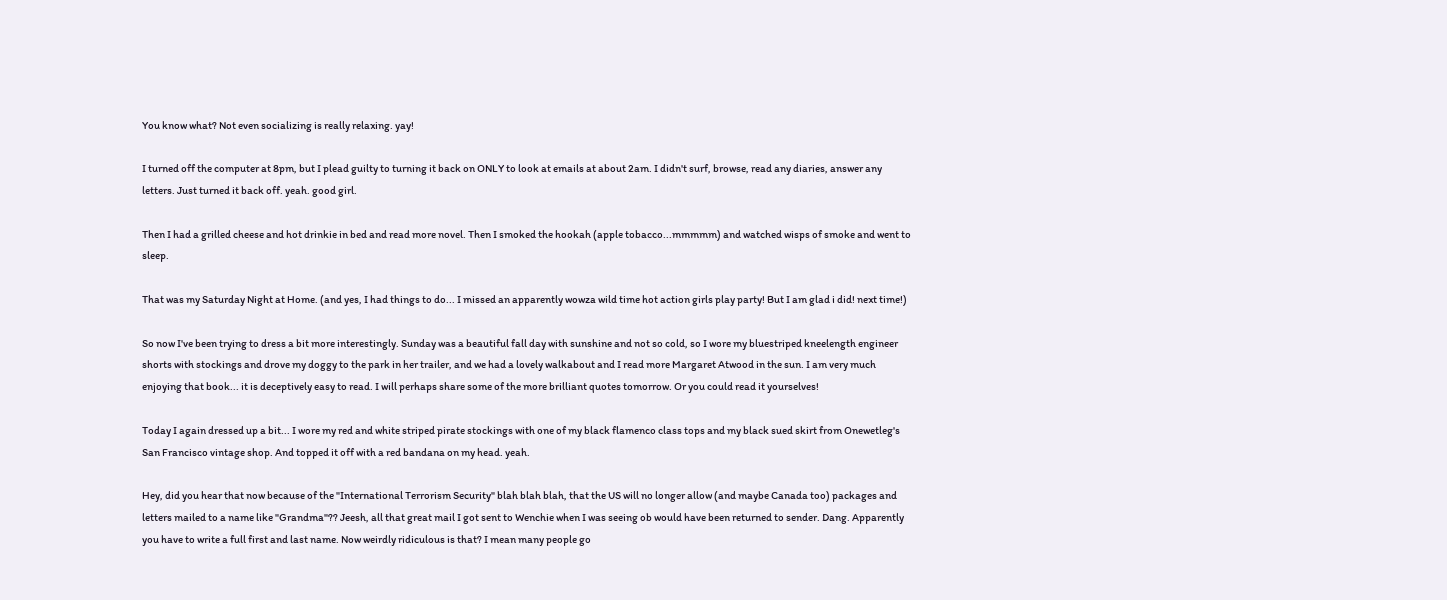You know what? Not even socializing is really relaxing. yay!

I turned off the computer at 8pm, but I plead guilty to turning it back on ONLY to look at emails at about 2am. I didn't surf, browse, read any diaries, answer any letters. Just turned it back off. yeah. good girl.

Then I had a grilled cheese and hot drinkie in bed and read more novel. Then I smoked the hookah (apple tobacco...mmmmm) and watched wisps of smoke and went to sleep.

That was my Saturday Night at Home. (and yes, I had things to do... I missed an apparently wowza wild time hot action girls play party! But I am glad i did! next time!)

So now I've been trying to dress a bit more interestingly. Sunday was a beautiful fall day with sunshine and not so cold, so I wore my bluestriped kneelength engineer shorts with stockings and drove my doggy to the park in her trailer, and we had a lovely walkabout and I read more Margaret Atwood in the sun. I am very much enjoying that book... it is deceptively easy to read. I will perhaps share some of the more brilliant quotes tomorrow. Or you could read it yourselves!

Today I again dressed up a bit... I wore my red and white striped pirate stockings with one of my black flamenco class tops and my black sued skirt from Onewetleg's San Francisco vintage shop. And topped it off with a red bandana on my head. yeah.

Hey, did you hear that now because of the "International Terrorism Security" blah blah blah, that the US will no longer allow (and maybe Canada too) packages and letters mailed to a name like "Grandma"?? Jeesh, all that great mail I got sent to Wenchie when I was seeing ob would have been returned to sender. Dang. Apparently you have to write a full first and last name. Now weirdly ridiculous is that? I mean many people go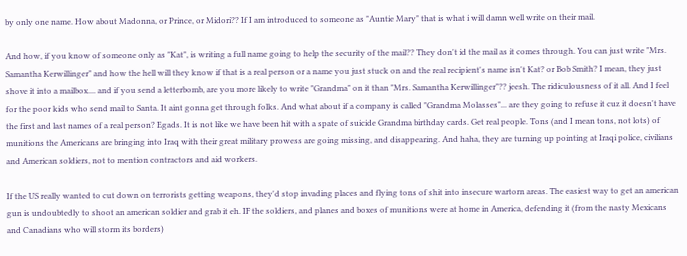by only one name. How about Madonna, or Prince, or Midori?? If I am introduced to someone as "Auntie Mary" that is what i will damn well write on their mail.

And how, if you know of someone only as "Kat", is writing a full name going to help the security of the mail?? They don't id the mail as it comes through. You can just write "Mrs. Samantha Kerwillinger" and how the hell will they know if that is a real person or a name you just stuck on and the real recipient's name isn't Kat? or Bob Smith? I mean, they just shove it into a mailbox.... and if you send a letterbomb, are you more likely to write "Grandma" on it than "Mrs. Samantha Kerwillinger"?? jeesh. The ridiculousness of it all. And I feel for the poor kids who send mail to Santa. It aint gonna get through folks. And what about if a company is called "Grandma Molasses"... are they going to refuse it cuz it doesn't have the first and last names of a real person? Egads. It is not like we have been hit with a spate of suicide Grandma birthday cards. Get real people. Tons (and I mean tons, not lots) of munitions the Americans are bringing into Iraq with their great military prowess are going missing, and disappearing. And haha, they are turning up pointing at Iraqi police, civilians and American soldiers, not to mention contractors and aid workers.

If the US really wanted to cut down on terrorists getting weapons, they'd stop invading places and flying tons of shit into insecure wartorn areas. The easiest way to get an american gun is undoubtedly to shoot an american soldier and grab it eh. IF the soldiers, and planes and boxes of munitions were at home in America, defending it (from the nasty Mexicans and Canadians who will storm its borders)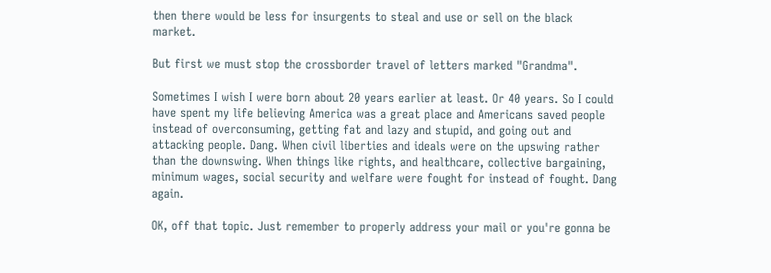then there would be less for insurgents to steal and use or sell on the black market.

But first we must stop the crossborder travel of letters marked "Grandma".

Sometimes I wish I were born about 20 years earlier at least. Or 40 years. So I could have spent my life believing America was a great place and Americans saved people instead of overconsuming, getting fat and lazy and stupid, and going out and attacking people. Dang. When civil liberties and ideals were on the upswing rather than the downswing. When things like rights, and healthcare, collective bargaining, minimum wages, social security and welfare were fought for instead of fought. Dang again.

OK, off that topic. Just remember to properly address your mail or you're gonna be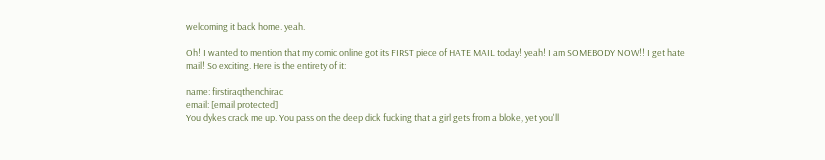welcoming it back home. yeah.

Oh! I wanted to mention that my comic online got its FIRST piece of HATE MAIL today! yeah! I am SOMEBODY NOW!! I get hate mail! So exciting. Here is the entirety of it:

name: firstiraqthenchirac
email: [email protected]
You dykes crack me up. You pass on the deep dick fucking that a girl gets from a bloke, yet you'll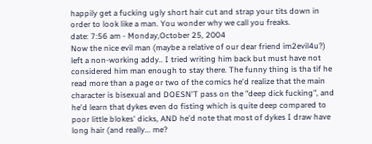happily get a fucking ugly short hair cut and strap your tits down in order to look like a man. You wonder why we call you freaks.
date: 7:56 am - Monday,October 25, 2004
Now the nice evil man (maybe a relative of our dear friend im2evil4u?) left a non-working addy.. I tried writing him back but must have not considered him man enough to stay there. The funny thing is tha tif he read more than a page or two of the comics he'd realize that the main character is bisexual and DOESN'T pass on the "deep dick fucking", and he'd learn that dykes even do fisting which is quite deep compared to poor little blokes' dicks, AND he'd note that most of dykes I draw have long hair (and really... me?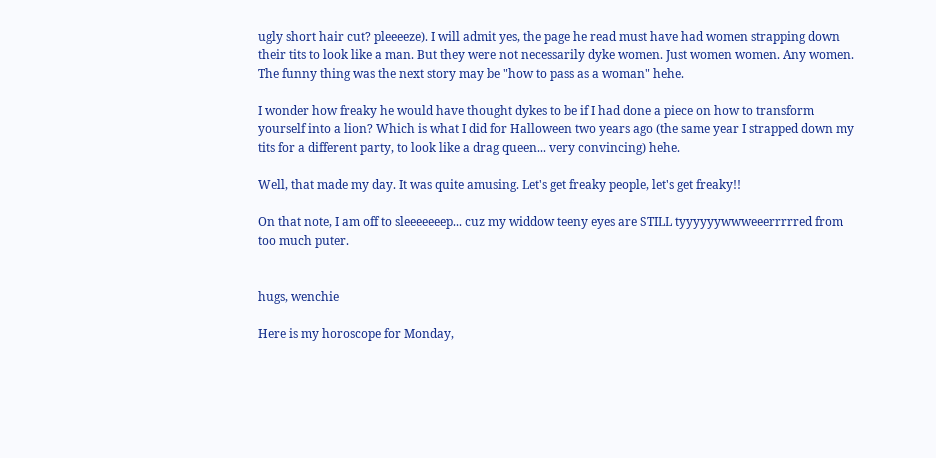ugly short hair cut? pleeeeze). I will admit yes, the page he read must have had women strapping down their tits to look like a man. But they were not necessarily dyke women. Just women women. Any women. The funny thing was the next story may be "how to pass as a woman" hehe.

I wonder how freaky he would have thought dykes to be if I had done a piece on how to transform yourself into a lion? Which is what I did for Halloween two years ago (the same year I strapped down my tits for a different party, to look like a drag queen... very convincing) hehe.

Well, that made my day. It was quite amusing. Let's get freaky people, let's get freaky!!

On that note, I am off to sleeeeeeep... cuz my widdow teeny eyes are STILL tyyyyyywwweeerrrrred from too much puter.


hugs, wenchie

Here is my horoscope for Monday,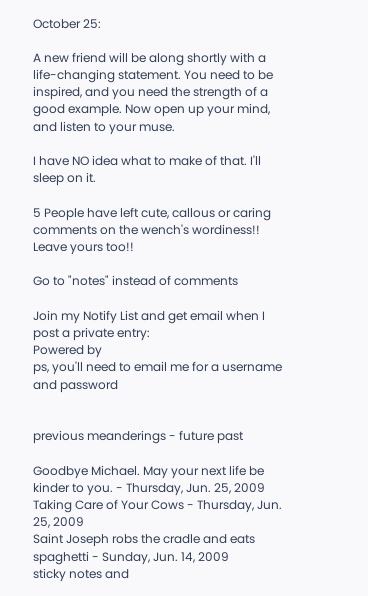October 25:

A new friend will be along shortly with a life-changing statement. You need to be inspired, and you need the strength of a good example. Now open up your mind, and listen to your muse.

I have NO idea what to make of that. I'll sleep on it.

5 People have left cute, callous or caring comments on the wench's wordiness!!
Leave yours too!!

Go to "notes" instead of comments

Join my Notify List and get email when I post a private entry:
Powered by
ps, you'll need to email me for a username and password


previous meanderings - future past

Goodbye Michael. May your next life be kinder to you. - Thursday, Jun. 25, 2009
Taking Care of Your Cows - Thursday, Jun. 25, 2009
Saint Joseph robs the cradle and eats spaghetti - Sunday, Jun. 14, 2009
sticky notes and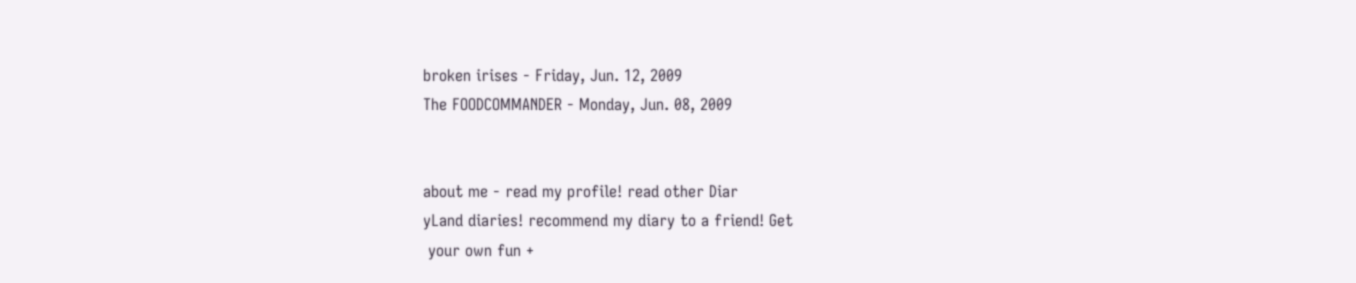broken irises - Friday, Jun. 12, 2009
The FOODCOMMANDER - Monday, Jun. 08, 2009


about me - read my profile! read other Diar
yLand diaries! recommend my diary to a friend! Get
 your own fun +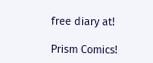free diary at!

Prism Comics!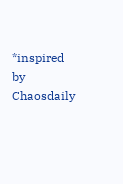*inspired by Chaosdaily